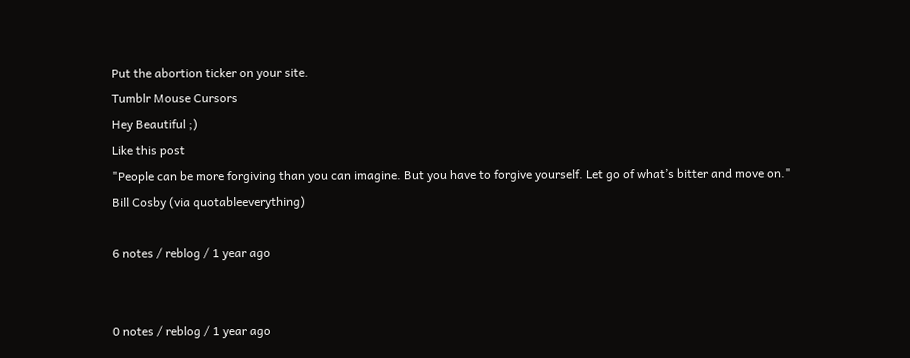Put the abortion ticker on your site.
Tumblr Mouse Cursors
Hey Beautiful ;)
Like this post
"People can be more forgiving than you can imagine. But you have to forgive yourself. Let go of what’s bitter and move on."
Bill Cosby (via quotableeverything)

6 notes / reblog / 1 year ago


0 notes / reblog / 1 year ago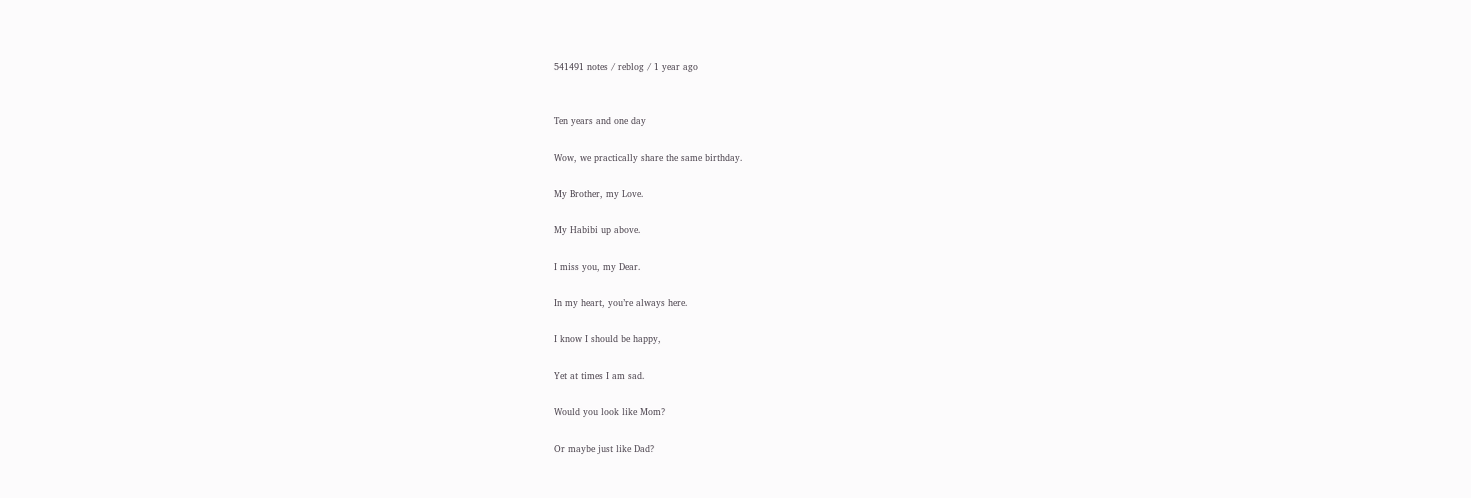541491 notes / reblog / 1 year ago


Ten years and one day

Wow, we practically share the same birthday.

My Brother, my Love.

My Habibi up above.

I miss you, my Dear.

In my heart, you’re always here.

I know I should be happy,

Yet at times I am sad.

Would you look like Mom?

Or maybe just like Dad?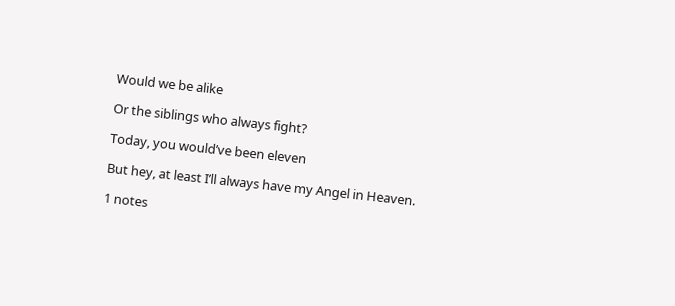Would we be alike

Or the siblings who always fight?

Today, you would’ve been eleven

But hey, at least I’ll always have my Angel in Heaven.

1 notes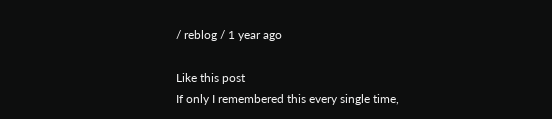/ reblog / 1 year ago

Like this post
If only I remembered this every single time,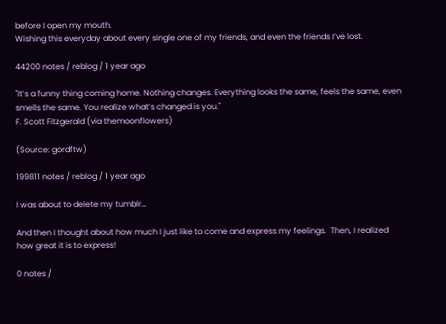before I open my mouth.
Wishing this everyday about every single one of my friends, and even the friends I’ve lost.

44200 notes / reblog / 1 year ago

"It’s a funny thing coming home. Nothing changes. Everything looks the same, feels the same, even smells the same. You realize what’s changed is you."
F. Scott Fitzgerald (via themoonflowers)

(Source: gordftw)

199811 notes / reblog / 1 year ago

I was about to delete my tumblr…

And then I thought about how much I just like to come and express my feelings.  Then, I realized how great it is to express!

0 notes /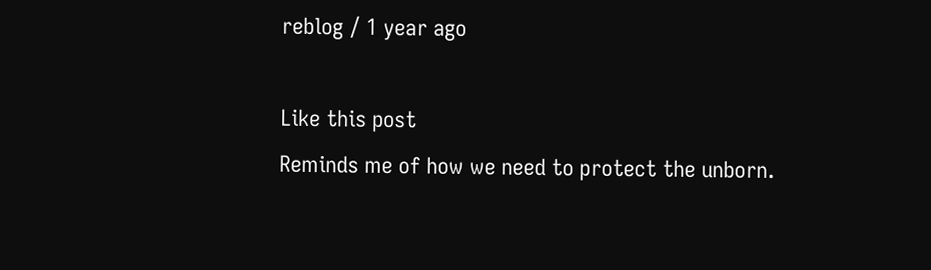reblog / 1 year ago

Like this post
Reminds me of how we need to protect the unborn.